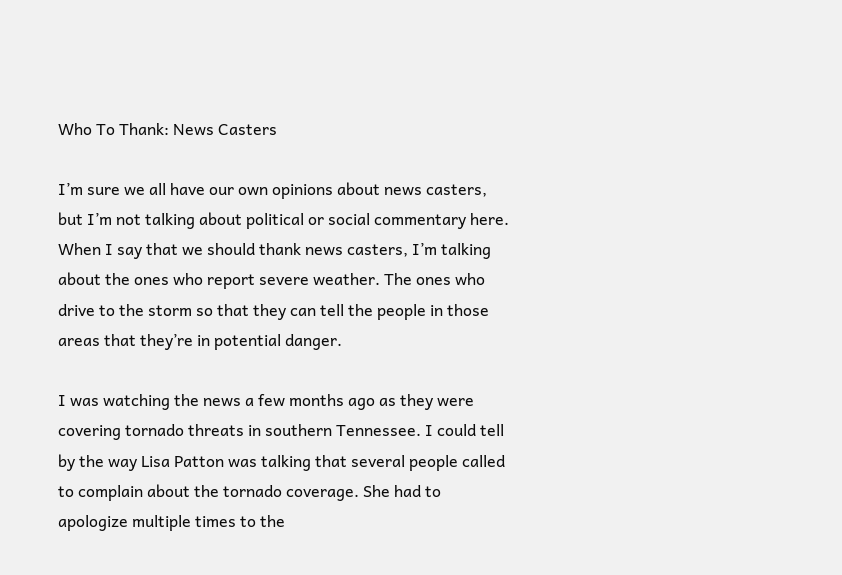Who To Thank: News Casters

I’m sure we all have our own opinions about news casters, but I’m not talking about political or social commentary here. When I say that we should thank news casters, I’m talking about the ones who report severe weather. The ones who drive to the storm so that they can tell the people in those areas that they’re in potential danger.

I was watching the news a few months ago as they were covering tornado threats in southern Tennessee. I could tell by the way Lisa Patton was talking that several people called to complain about the tornado coverage. She had to apologize multiple times to the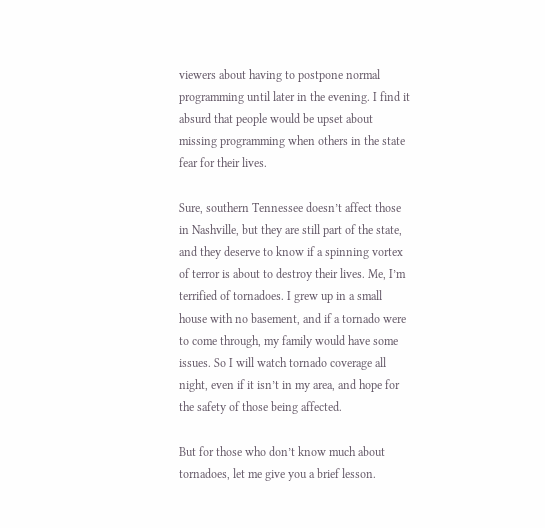viewers about having to postpone normal programming until later in the evening. I find it absurd that people would be upset about missing programming when others in the state fear for their lives.

Sure, southern Tennessee doesn’t affect those in Nashville, but they are still part of the state, and they deserve to know if a spinning vortex of terror is about to destroy their lives. Me, I’m terrified of tornadoes. I grew up in a small house with no basement, and if a tornado were to come through, my family would have some issues. So I will watch tornado coverage all night, even if it isn’t in my area, and hope for the safety of those being affected.

But for those who don’t know much about tornadoes, let me give you a brief lesson.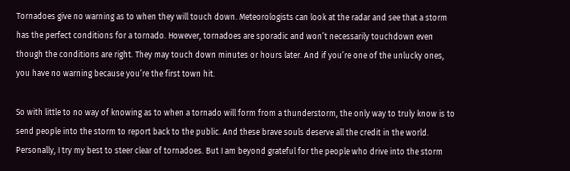Tornadoes give no warning as to when they will touch down. Meteorologists can look at the radar and see that a storm has the perfect conditions for a tornado. However, tornadoes are sporadic and won’t necessarily touchdown even though the conditions are right. They may touch down minutes or hours later. And if you’re one of the unlucky ones, you have no warning because you’re the first town hit.

So with little to no way of knowing as to when a tornado will form from a thunderstorm, the only way to truly know is to send people into the storm to report back to the public. And these brave souls deserve all the credit in the world. Personally, I try my best to steer clear of tornadoes. But I am beyond grateful for the people who drive into the storm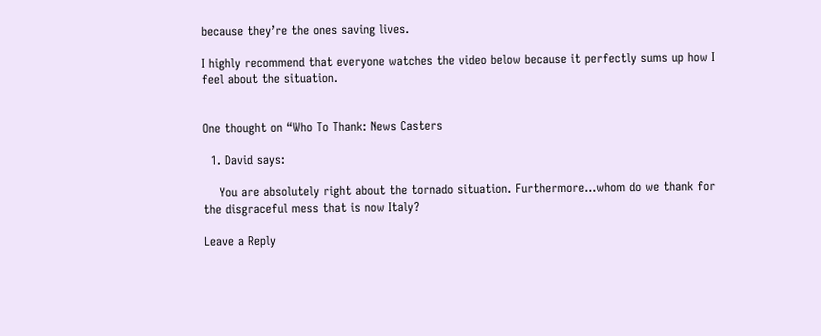because they’re the ones saving lives.

I highly recommend that everyone watches the video below because it perfectly sums up how I feel about the situation.


One thought on “Who To Thank: News Casters

  1. David says:

    You are absolutely right about the tornado situation. Furthermore…whom do we thank for the disgraceful mess that is now Italy?

Leave a Reply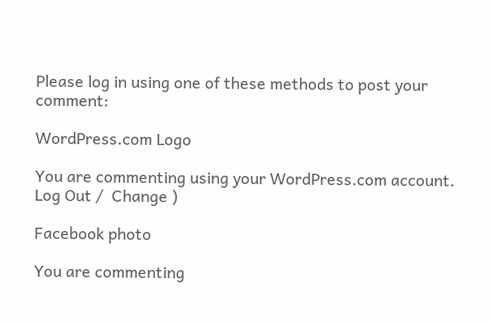Please log in using one of these methods to post your comment:

WordPress.com Logo

You are commenting using your WordPress.com account. Log Out /  Change )

Facebook photo

You are commenting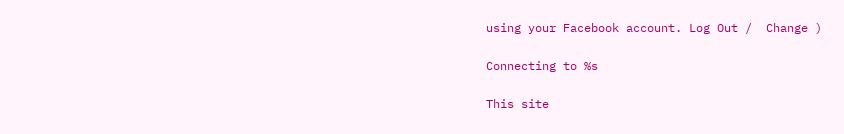using your Facebook account. Log Out /  Change )

Connecting to %s

This site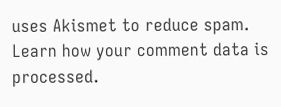uses Akismet to reduce spam. Learn how your comment data is processed.